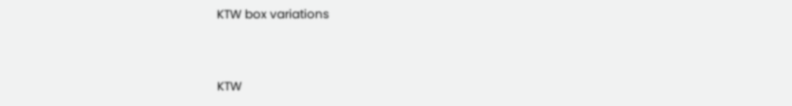KTW box variations


KTW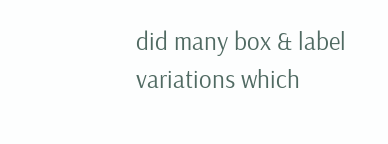did many box & label variations which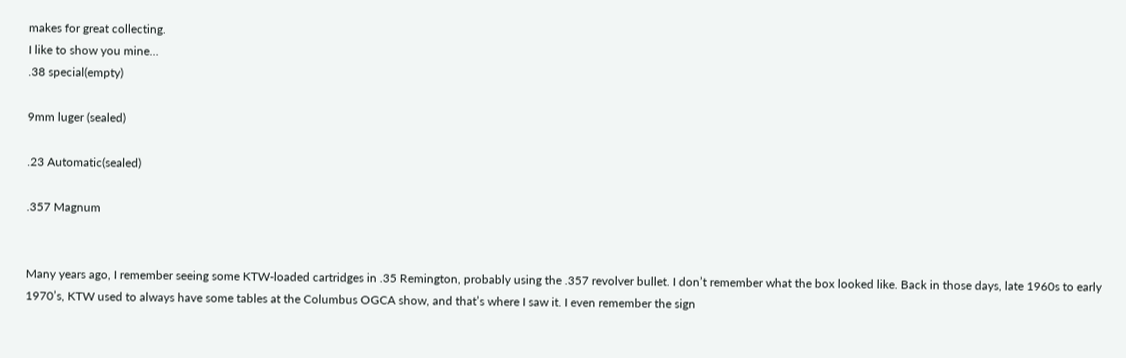makes for great collecting.
I like to show you mine…
.38 special(empty)

9mm luger (sealed)

.23 Automatic(sealed)

.357 Magnum


Many years ago, I remember seeing some KTW-loaded cartridges in .35 Remington, probably using the .357 revolver bullet. I don’t remember what the box looked like. Back in those days, late 1960s to early 1970’s, KTW used to always have some tables at the Columbus OGCA show, and that’s where I saw it. I even remember the sign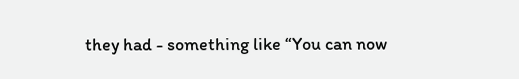they had - something like “You can now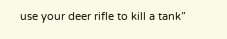use your deer rifle to kill a tank”